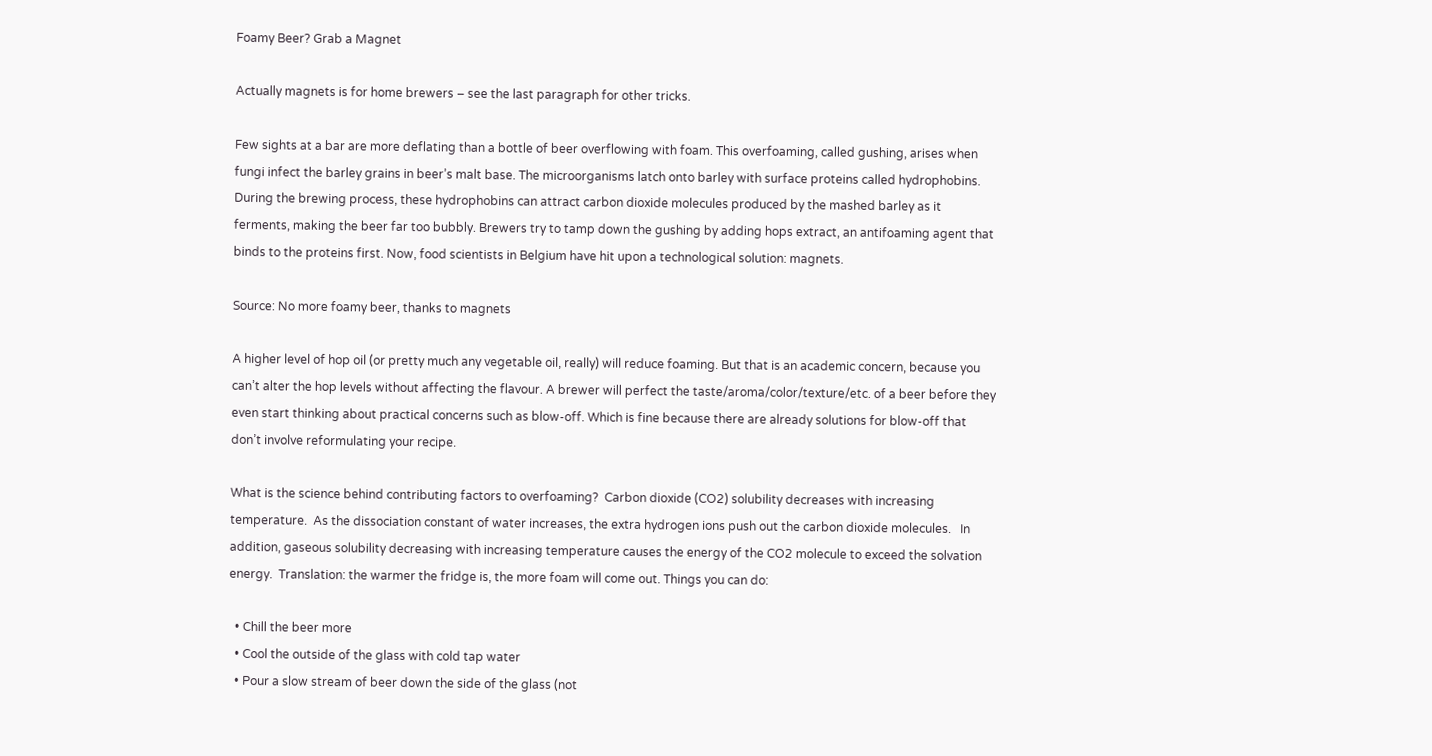Foamy Beer? Grab a Magnet

Actually magnets is for home brewers – see the last paragraph for other tricks.

Few sights at a bar are more deflating than a bottle of beer overflowing with foam. This overfoaming, called gushing, arises when fungi infect the barley grains in beer’s malt base. The microorganisms latch onto barley with surface proteins called hydrophobins. During the brewing process, these hydrophobins can attract carbon dioxide molecules produced by the mashed barley as it ferments, making the beer far too bubbly. Brewers try to tamp down the gushing by adding hops extract, an antifoaming agent that binds to the proteins first. Now, food scientists in Belgium have hit upon a technological solution: magnets.

Source: No more foamy beer, thanks to magnets

A higher level of hop oil (or pretty much any vegetable oil, really) will reduce foaming. But that is an academic concern, because you can’t alter the hop levels without affecting the flavour. A brewer will perfect the taste/aroma/color/texture/etc. of a beer before they even start thinking about practical concerns such as blow-off. Which is fine because there are already solutions for blow-off that don’t involve reformulating your recipe.

What is the science behind contributing factors to overfoaming?  Carbon dioxide (CO2) solubility decreases with increasing temperature.  As the dissociation constant of water increases, the extra hydrogen ions push out the carbon dioxide molecules.   In addition, gaseous solubility decreasing with increasing temperature causes the energy of the CO2 molecule to exceed the solvation energy.  Translation: the warmer the fridge is, the more foam will come out. Things you can do:

  • Chill the beer more
  • Cool the outside of the glass with cold tap water
  • Pour a slow stream of beer down the side of the glass (not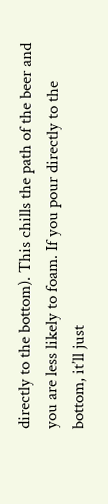directly to the bottom). This chills the path of the beer and you are less likely to foam. If you pour directly to the bottom, it’ll just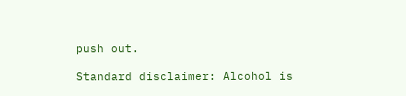push out.

Standard disclaimer: Alcohol is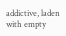addictive, laden with empty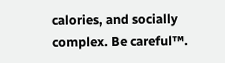calories, and socially complex. Be careful™.